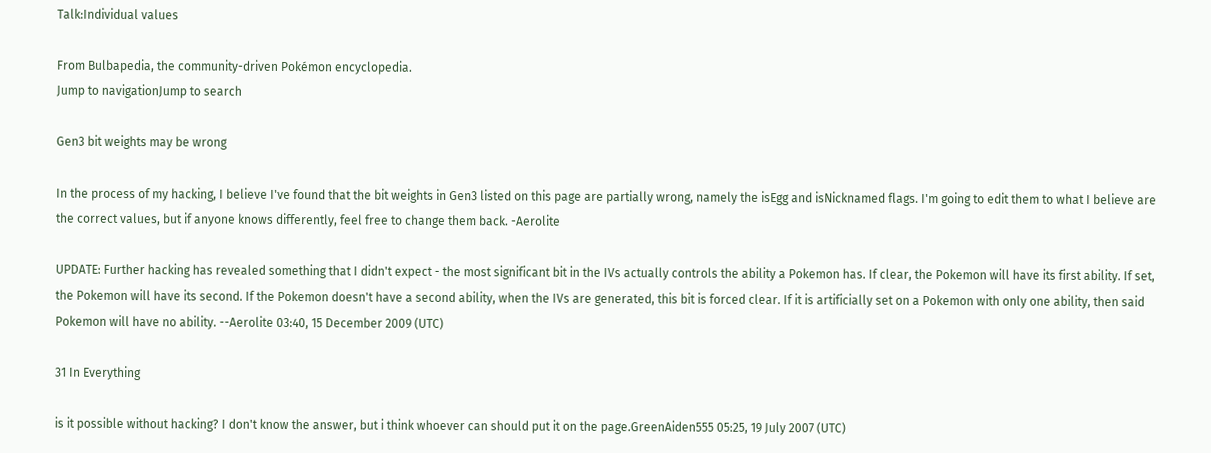Talk:Individual values

From Bulbapedia, the community-driven Pokémon encyclopedia.
Jump to navigationJump to search

Gen3 bit weights may be wrong

In the process of my hacking, I believe I've found that the bit weights in Gen3 listed on this page are partially wrong, namely the isEgg and isNicknamed flags. I'm going to edit them to what I believe are the correct values, but if anyone knows differently, feel free to change them back. -Aerolite

UPDATE: Further hacking has revealed something that I didn't expect - the most significant bit in the IVs actually controls the ability a Pokemon has. If clear, the Pokemon will have its first ability. If set, the Pokemon will have its second. If the Pokemon doesn't have a second ability, when the IVs are generated, this bit is forced clear. If it is artificially set on a Pokemon with only one ability, then said Pokemon will have no ability. --Aerolite 03:40, 15 December 2009 (UTC)

31 In Everything

is it possible without hacking? I don't know the answer, but i think whoever can should put it on the page.GreenAiden555 05:25, 19 July 2007 (UTC)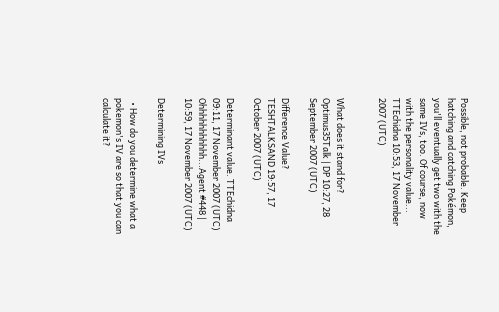Possible, not probable. Keep hatching and catching Pokémon, you'll eventually get two with the same IVs, too. Of course, now with the personality value... TTEchidna 10:53, 17 November 2007 (UTC)


What does it stand for? Optimus35Talk | DP 10:27, 28 September 2007 (UTC)

Difference Value? TESHTALKSAND 19:57, 17 October 2007 (UTC)

Determinant value. TTEchidna 09:11, 17 November 2007 (UTC)
Ohhhhhhhhhhh...Agent #448 | 10:59, 17 November 2007 (UTC)

Determining IVs

  • How do you determine what a pokemon's IV are so that you can calculate it?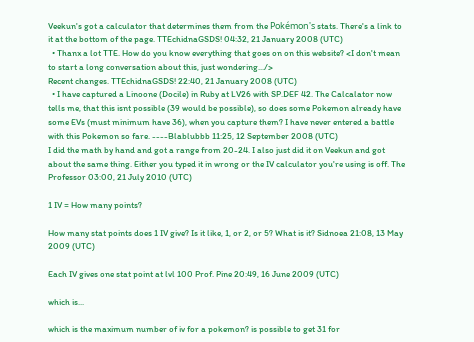Veekun's got a calculator that determines them from the Pokémon's stats. There's a link to it at the bottom of the page. TTEchidnaGSDS! 04:32, 21 January 2008 (UTC)
  • Thanx a lot TTE. How do you know everything that goes on on this website? <I don't mean to start a long conversation about this, just wondering.../>
Recent changes. TTEchidnaGSDS! 22:40, 21 January 2008 (UTC)
  • I have captured a Linoone (Docile) in Ruby at LV26 with SP.DEF 42. The Calcalator now tells me, that this isnt possible (39 would be possible), so does some Pokemon already have some EVs (must minimum have 36), when you capture them? I have never entered a battle with this Pokemon so fare. ----Blablubbb 11:25, 12 September 2008 (UTC)
I did the math by hand and got a range from 20-24. I also just did it on Veekun and got about the same thing. Either you typed it in wrong or the IV calculator you're using is off. The Professor 03:00, 21 July 2010 (UTC)

1 IV = How many points?

How many stat points does 1 IV give? Is it like, 1, or 2, or 5? What is it? Sidnoea 21:08, 13 May 2009 (UTC)

Each IV gives one stat point at lvl 100 Prof. Pine 20:49, 16 June 2009 (UTC)

which is...

which is the maximum number of iv for a pokemon? is possible to get 31 for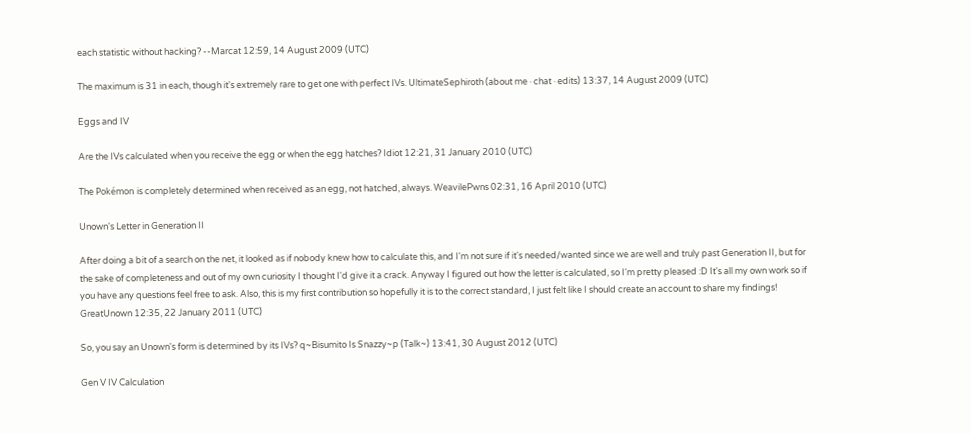each statistic without hacking? --Marcat 12:59, 14 August 2009 (UTC)

The maximum is 31 in each, though it's extremely rare to get one with perfect IVs. UltimateSephiroth (about me · chat · edits) 13:37, 14 August 2009 (UTC)

Eggs and IV

Are the IVs calculated when you receive the egg or when the egg hatches? Idiot 12:21, 31 January 2010 (UTC)

The Pokémon is completely determined when received as an egg, not hatched, always. WeavilePwns 02:31, 16 April 2010 (UTC)

Unown's Letter in Generation II

After doing a bit of a search on the net, it looked as if nobody knew how to calculate this, and I'm not sure if it's needed/wanted since we are well and truly past Generation II, but for the sake of completeness and out of my own curiosity I thought I'd give it a crack. Anyway I figured out how the letter is calculated, so I'm pretty pleased :D It's all my own work so if you have any questions feel free to ask. Also, this is my first contribution so hopefully it is to the correct standard, I just felt like I should create an account to share my findings! GreatUnown 12:35, 22 January 2011 (UTC)

So, you say an Unown's form is determined by its IVs? q~Bisumito Is Snazzy~p (Talk~) 13:41, 30 August 2012 (UTC)

Gen V IV Calculation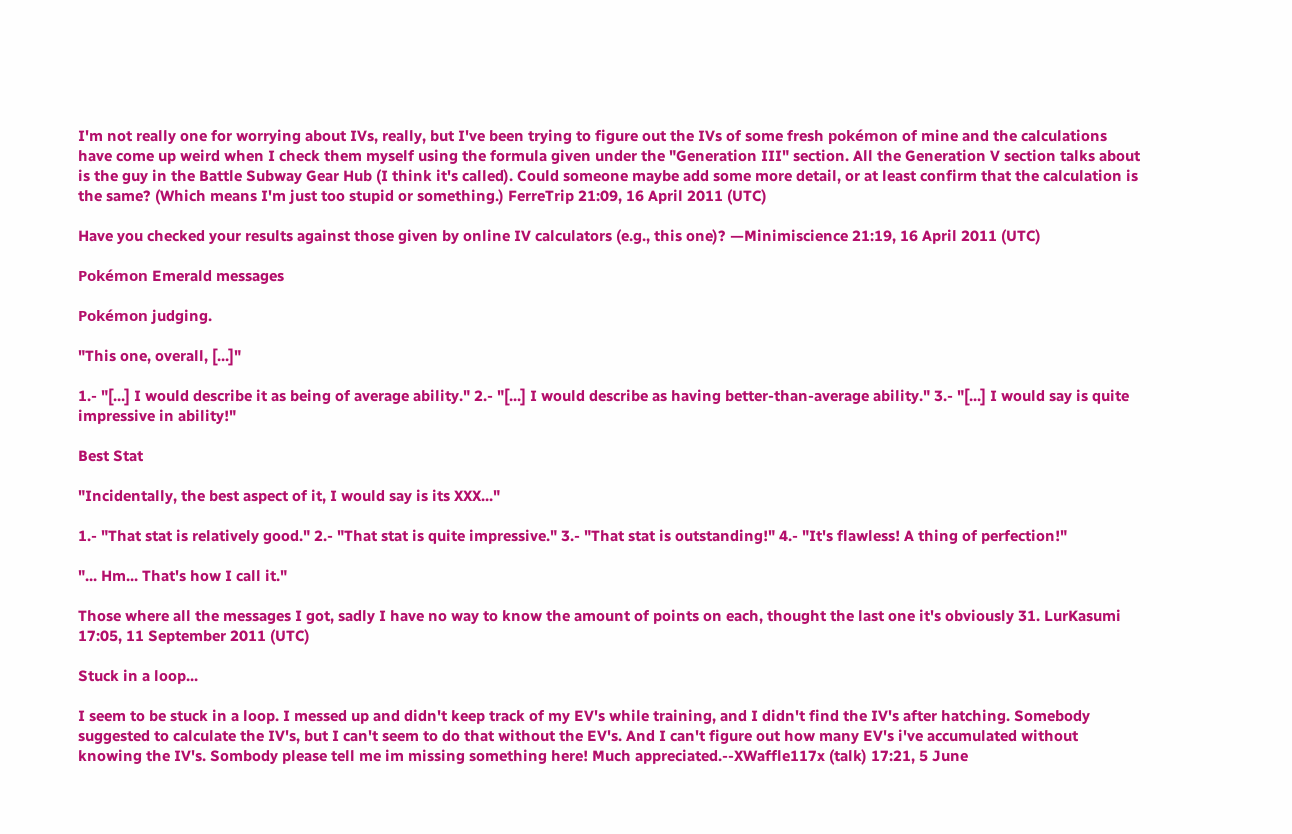I'm not really one for worrying about IVs, really, but I've been trying to figure out the IVs of some fresh pokémon of mine and the calculations have come up weird when I check them myself using the formula given under the "Generation III" section. All the Generation V section talks about is the guy in the Battle Subway Gear Hub (I think it's called). Could someone maybe add some more detail, or at least confirm that the calculation is the same? (Which means I'm just too stupid or something.) FerreTrip 21:09, 16 April 2011 (UTC)

Have you checked your results against those given by online IV calculators (e.g., this one)? —Minimiscience 21:19, 16 April 2011 (UTC)

Pokémon Emerald messages

Pokémon judging.

"This one, overall, [...]"

1.- "[...] I would describe it as being of average ability." 2.- "[...] I would describe as having better-than-average ability." 3.- "[...] I would say is quite impressive in ability!"

Best Stat

"Incidentally, the best aspect of it, I would say is its XXX..."

1.- "That stat is relatively good." 2.- "That stat is quite impressive." 3.- "That stat is outstanding!" 4.- "It's flawless! A thing of perfection!"

"... Hm... That's how I call it."

Those where all the messages I got, sadly I have no way to know the amount of points on each, thought the last one it's obviously 31. LurKasumi 17:05, 11 September 2011 (UTC)

Stuck in a loop...

I seem to be stuck in a loop. I messed up and didn't keep track of my EV's while training, and I didn't find the IV's after hatching. Somebody suggested to calculate the IV's, but I can't seem to do that without the EV's. And I can't figure out how many EV's i've accumulated without knowing the IV's. Sombody please tell me im missing something here! Much appreciated.--XWaffle117x (talk) 17:21, 5 June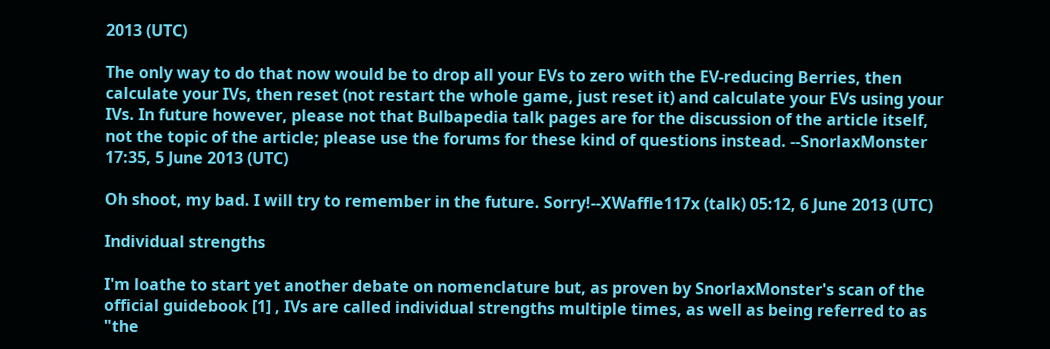2013 (UTC)

The only way to do that now would be to drop all your EVs to zero with the EV-reducing Berries, then calculate your IVs, then reset (not restart the whole game, just reset it) and calculate your EVs using your IVs. In future however, please not that Bulbapedia talk pages are for the discussion of the article itself, not the topic of the article; please use the forums for these kind of questions instead. --SnorlaxMonster 17:35, 5 June 2013 (UTC)

Oh shoot, my bad. I will try to remember in the future. Sorry!--XWaffle117x (talk) 05:12, 6 June 2013 (UTC)

Individual strengths

I'm loathe to start yet another debate on nomenclature but, as proven by SnorlaxMonster's scan of the official guidebook [1] , IVs are called individual strengths multiple times, as well as being referred to as "the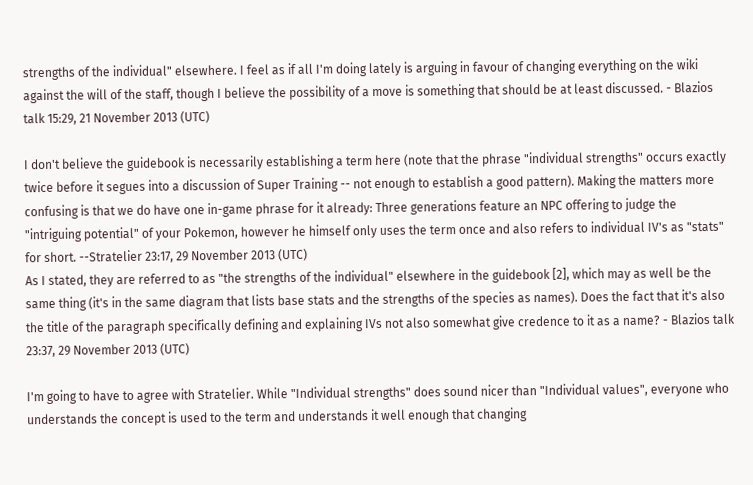strengths of the individual" elsewhere. I feel as if all I'm doing lately is arguing in favour of changing everything on the wiki against the will of the staff, though I believe the possibility of a move is something that should be at least discussed. - Blazios talk 15:29, 21 November 2013 (UTC)

I don't believe the guidebook is necessarily establishing a term here (note that the phrase "individual strengths" occurs exactly twice before it segues into a discussion of Super Training -- not enough to establish a good pattern). Making the matters more confusing is that we do have one in-game phrase for it already: Three generations feature an NPC offering to judge the "intriguing potential" of your Pokemon, however he himself only uses the term once and also refers to individual IV's as "stats" for short. --Stratelier 23:17, 29 November 2013 (UTC)
As I stated, they are referred to as "the strengths of the individual" elsewhere in the guidebook [2], which may as well be the same thing (it's in the same diagram that lists base stats and the strengths of the species as names). Does the fact that it's also the title of the paragraph specifically defining and explaining IVs not also somewhat give credence to it as a name? - Blazios talk 23:37, 29 November 2013 (UTC)

I'm going to have to agree with Stratelier. While "Individual strengths" does sound nicer than "Individual values", everyone who understands the concept is used to the term and understands it well enough that changing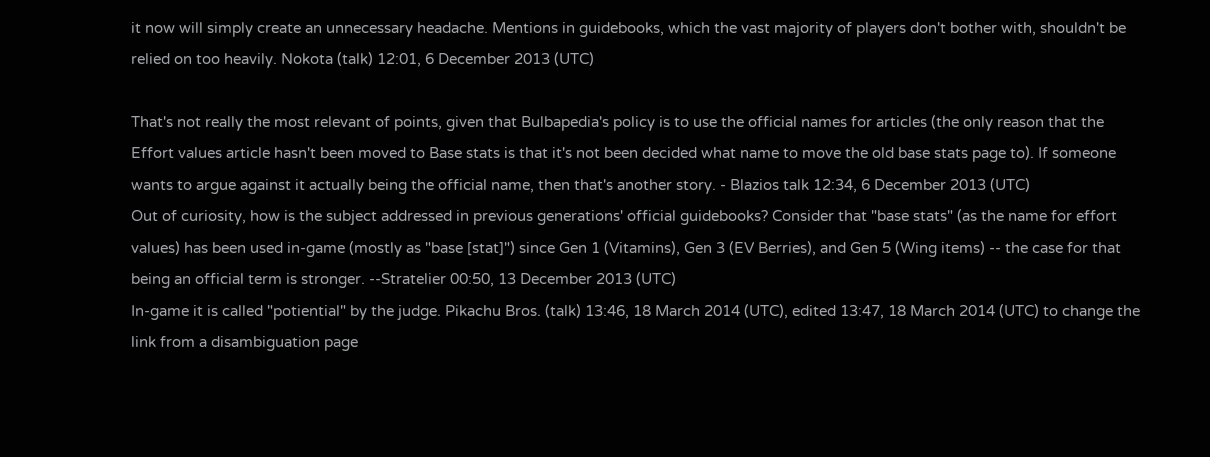it now will simply create an unnecessary headache. Mentions in guidebooks, which the vast majority of players don't bother with, shouldn't be relied on too heavily. Nokota (talk) 12:01, 6 December 2013 (UTC)

That's not really the most relevant of points, given that Bulbapedia's policy is to use the official names for articles (the only reason that the Effort values article hasn't been moved to Base stats is that it's not been decided what name to move the old base stats page to). If someone wants to argue against it actually being the official name, then that's another story. - Blazios talk 12:34, 6 December 2013 (UTC)
Out of curiosity, how is the subject addressed in previous generations' official guidebooks? Consider that "base stats" (as the name for effort values) has been used in-game (mostly as "base [stat]") since Gen 1 (Vitamins), Gen 3 (EV Berries), and Gen 5 (Wing items) -- the case for that being an official term is stronger. --Stratelier 00:50, 13 December 2013 (UTC)
In-game it is called "potiential" by the judge. Pikachu Bros. (talk) 13:46, 18 March 2014 (UTC), edited 13:47, 18 March 2014 (UTC) to change the link from a disambiguation page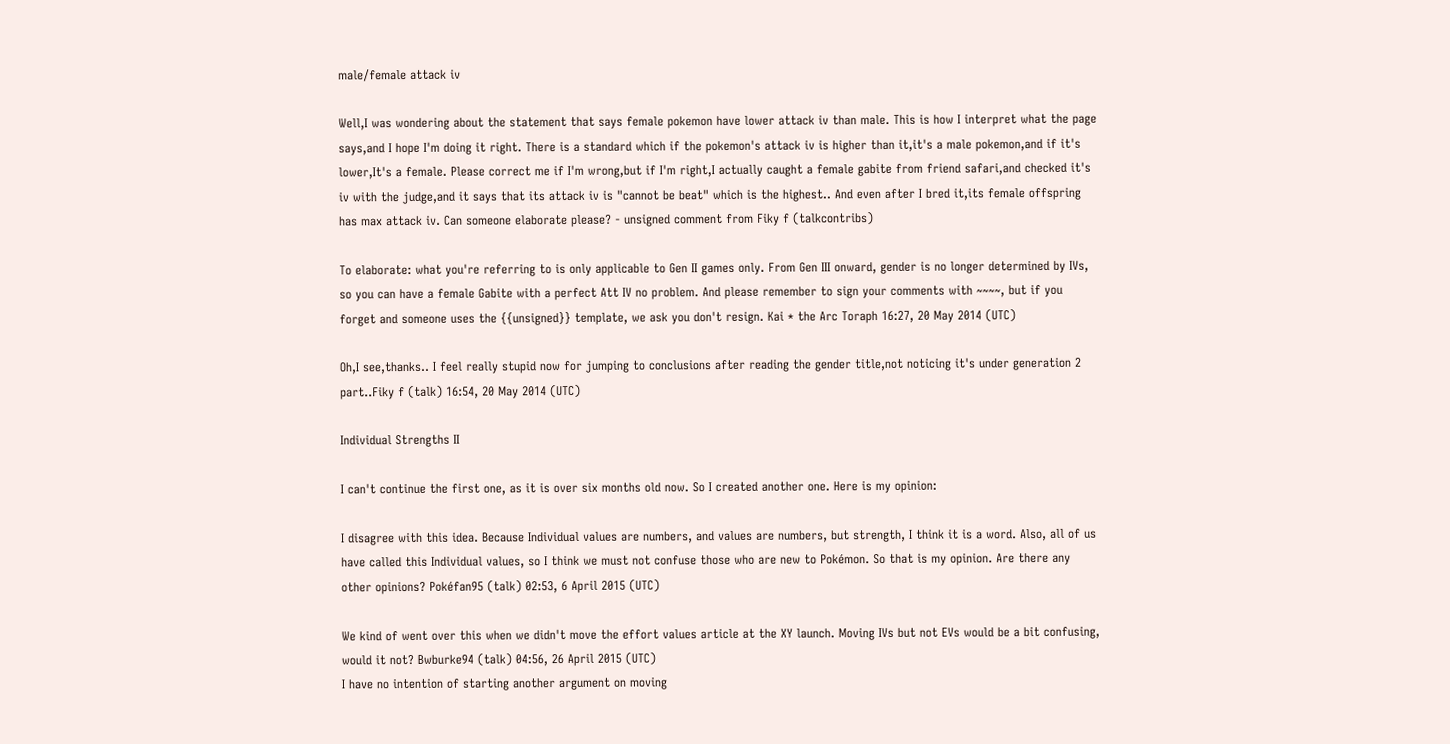male/female attack iv

Well,I was wondering about the statement that says female pokemon have lower attack iv than male. This is how I interpret what the page says,and I hope I'm doing it right. There is a standard which if the pokemon's attack iv is higher than it,it's a male pokemon,and if it's lower,It's a female. Please correct me if I'm wrong,but if I'm right,I actually caught a female gabite from friend safari,and checked it's iv with the judge,and it says that its attack iv is "cannot be beat" which is the highest.. And even after I bred it,its female offspring has max attack iv. Can someone elaborate please? - unsigned comment from Fiky f (talkcontribs)

To elaborate: what you're referring to is only applicable to Gen II games only. From Gen III onward, gender is no longer determined by IVs, so you can have a female Gabite with a perfect Att IV no problem. And please remember to sign your comments with ~~~~, but if you forget and someone uses the {{unsigned}} template, we ask you don't resign. Kai * the Arc Toraph 16:27, 20 May 2014 (UTC)

Oh,I see,thanks.. I feel really stupid now for jumping to conclusions after reading the gender title,not noticing it's under generation 2 part..Fiky f (talk) 16:54, 20 May 2014 (UTC)

Individual Strengths II

I can't continue the first one, as it is over six months old now. So I created another one. Here is my opinion:

I disagree with this idea. Because Individual values are numbers, and values are numbers, but strength, I think it is a word. Also, all of us have called this Individual values, so I think we must not confuse those who are new to Pokémon. So that is my opinion. Are there any other opinions? Pokéfan95 (talk) 02:53, 6 April 2015 (UTC)

We kind of went over this when we didn't move the effort values article at the XY launch. Moving IVs but not EVs would be a bit confusing, would it not? Bwburke94 (talk) 04:56, 26 April 2015 (UTC)
I have no intention of starting another argument on moving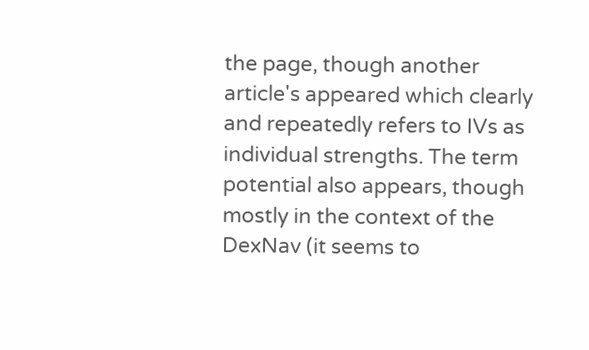the page, though another article's appeared which clearly and repeatedly refers to IVs as individual strengths. The term potential also appears, though mostly in the context of the DexNav (it seems to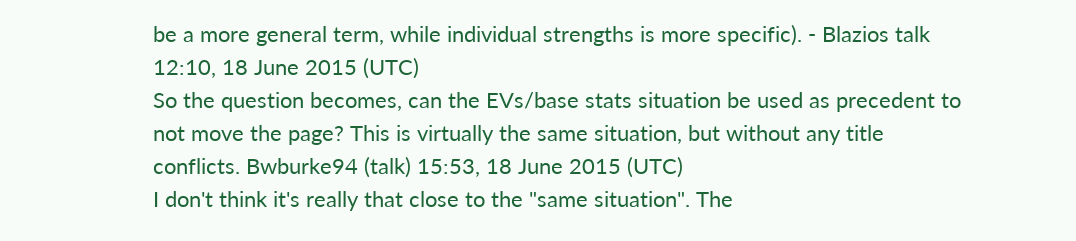be a more general term, while individual strengths is more specific). - Blazios talk 12:10, 18 June 2015 (UTC)
So the question becomes, can the EVs/base stats situation be used as precedent to not move the page? This is virtually the same situation, but without any title conflicts. Bwburke94 (talk) 15:53, 18 June 2015 (UTC)
I don't think it's really that close to the "same situation". The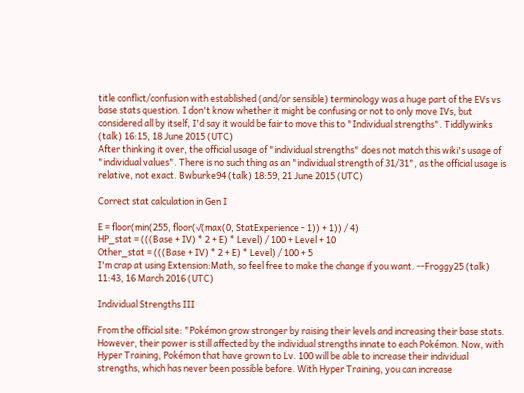title conflict/confusion with established (and/or sensible) terminology was a huge part of the EVs vs base stats question. I don't know whether it might be confusing or not to only move IVs, but considered all by itself, I'd say it would be fair to move this to "Individual strengths". Tiddlywinks (talk) 16:15, 18 June 2015 (UTC)
After thinking it over, the official usage of "individual strengths" does not match this wiki's usage of "individual values". There is no such thing as an "individual strength of 31/31", as the official usage is relative, not exact. Bwburke94 (talk) 18:59, 21 June 2015 (UTC)

Correct stat calculation in Gen I

E = floor(min(255, floor(√(max(0, StatExperience - 1)) + 1)) / 4)
HP_stat = (((Base + IV) * 2 + E) * Level) / 100 + Level + 10
Other_stat = (((Base + IV) * 2 + E) * Level) / 100 + 5
I'm crap at using Extension:Math, so feel free to make the change if you want. --Froggy25 (talk) 11:43, 16 March 2016 (UTC)

Individual Strengths III

From the official site: "Pokémon grow stronger by raising their levels and increasing their base stats. However, their power is still affected by the individual strengths innate to each Pokémon. Now, with Hyper Training, Pokémon that have grown to Lv. 100 will be able to increase their individual strengths, which has never been possible before. With Hyper Training, you can increase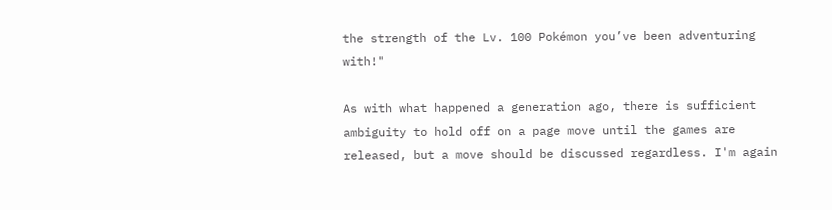the strength of the Lv. 100 Pokémon you’ve been adventuring with!"

As with what happened a generation ago, there is sufficient ambiguity to hold off on a page move until the games are released, but a move should be discussed regardless. I'm again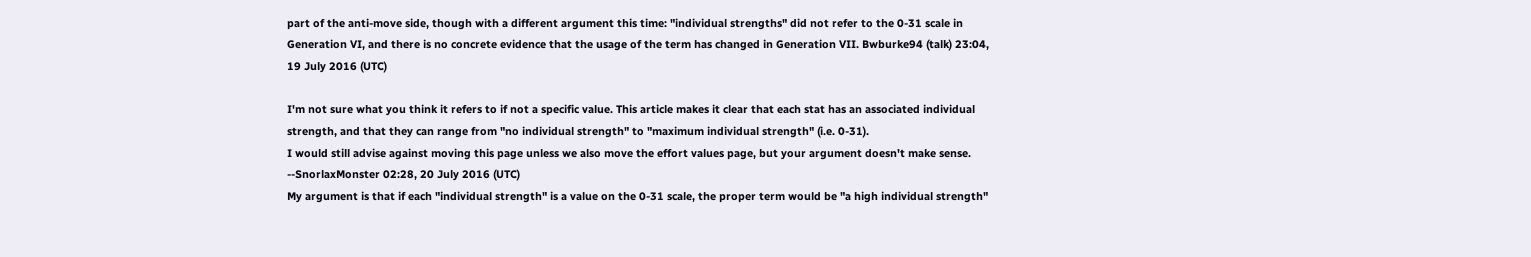part of the anti-move side, though with a different argument this time: "individual strengths" did not refer to the 0-31 scale in Generation VI, and there is no concrete evidence that the usage of the term has changed in Generation VII. Bwburke94 (talk) 23:04, 19 July 2016 (UTC)

I'm not sure what you think it refers to if not a specific value. This article makes it clear that each stat has an associated individual strength, and that they can range from "no individual strength" to "maximum individual strength" (i.e. 0-31).
I would still advise against moving this page unless we also move the effort values page, but your argument doesn't make sense. --SnorlaxMonster 02:28, 20 July 2016 (UTC)
My argument is that if each "individual strength" is a value on the 0-31 scale, the proper term would be "a high individual strength"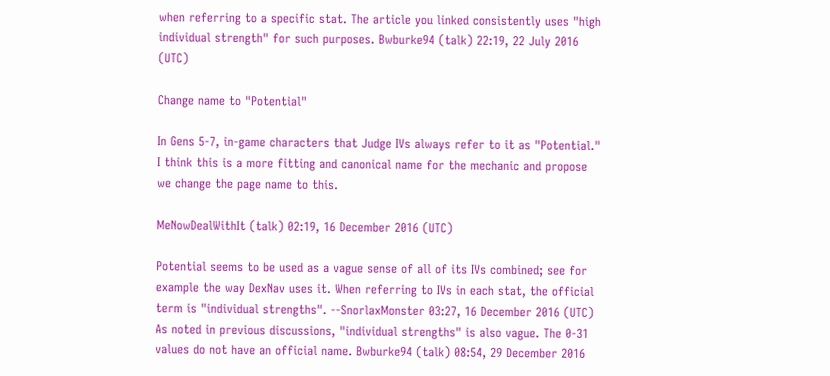when referring to a specific stat. The article you linked consistently uses "high individual strength" for such purposes. Bwburke94 (talk) 22:19, 22 July 2016 (UTC)

Change name to "Potential"

In Gens 5-7, in-game characters that Judge IVs always refer to it as "Potential." I think this is a more fitting and canonical name for the mechanic and propose we change the page name to this.

MeNowDealWithIt (talk) 02:19, 16 December 2016 (UTC)

Potential seems to be used as a vague sense of all of its IVs combined; see for example the way DexNav uses it. When referring to IVs in each stat, the official term is "individual strengths". --SnorlaxMonster 03:27, 16 December 2016 (UTC)
As noted in previous discussions, "individual strengths" is also vague. The 0-31 values do not have an official name. Bwburke94 (talk) 08:54, 29 December 2016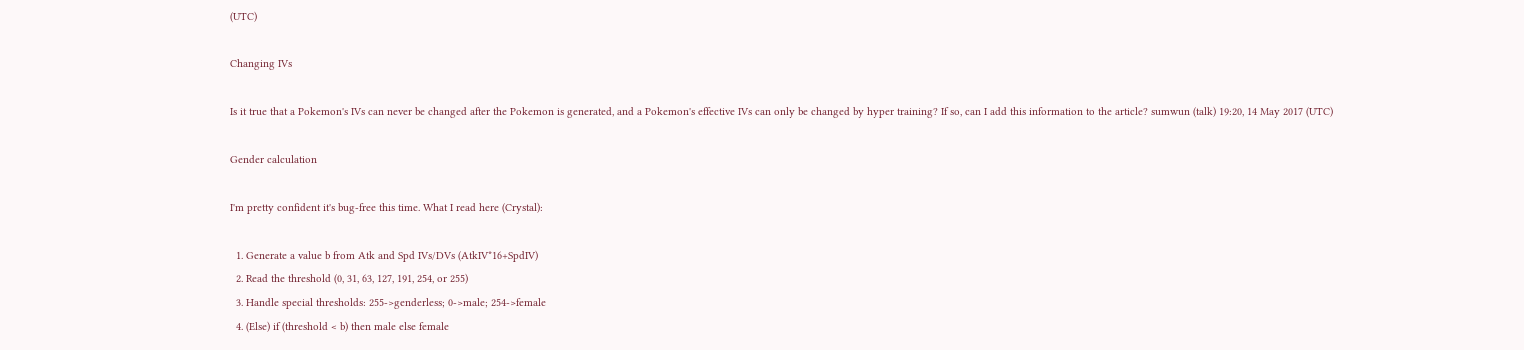(UTC)

Changing IVs

Is it true that a Pokemon's IVs can never be changed after the Pokemon is generated, and a Pokemon's effective IVs can only be changed by hyper training? If so, can I add this information to the article? sumwun (talk) 19:20, 14 May 2017 (UTC)

Gender calculation

I'm pretty confident it's bug-free this time. What I read here (Crystal):

  1. Generate a value b from Atk and Spd IVs/DVs (AtkIV*16+SpdIV)
  2. Read the threshold (0, 31, 63, 127, 191, 254, or 255)
  3. Handle special thresholds: 255->genderless; 0->male; 254->female
  4. (Else) if (threshold < b) then male else female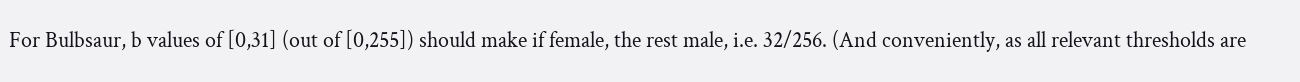For Bulbsaur, b values of [0,31] (out of [0,255]) should make if female, the rest male, i.e. 32/256. (And conveniently, as all relevant thresholds are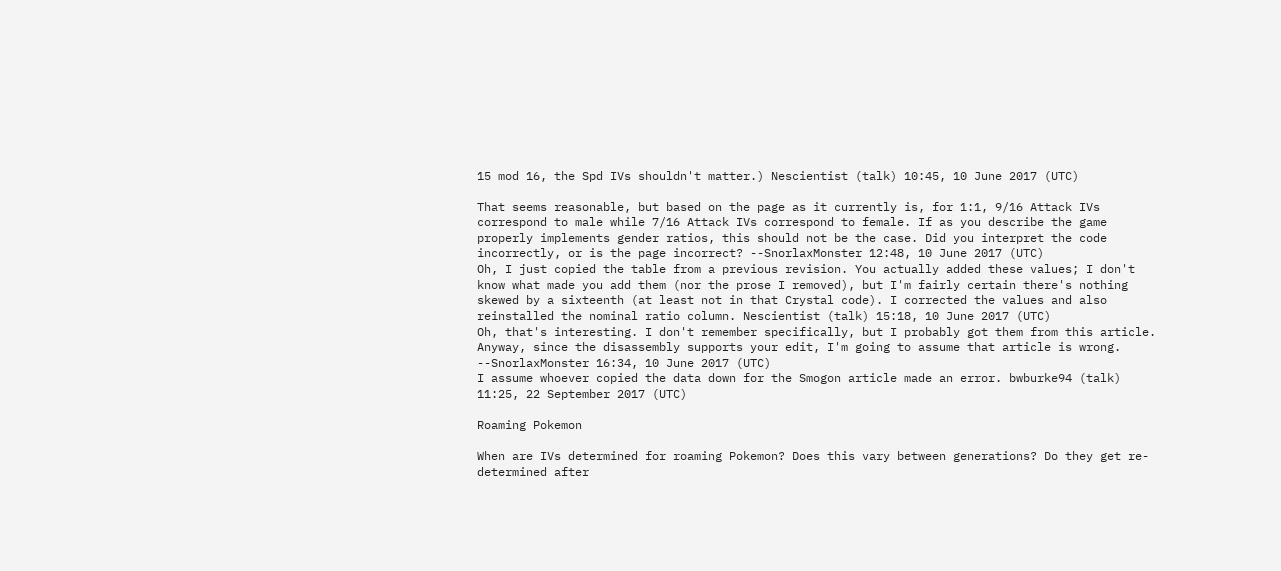15 mod 16, the Spd IVs shouldn't matter.) Nescientist (talk) 10:45, 10 June 2017 (UTC)

That seems reasonable, but based on the page as it currently is, for 1:1, 9/16 Attack IVs correspond to male while 7/16 Attack IVs correspond to female. If as you describe the game properly implements gender ratios, this should not be the case. Did you interpret the code incorrectly, or is the page incorrect? --SnorlaxMonster 12:48, 10 June 2017 (UTC)
Oh, I just copied the table from a previous revision. You actually added these values; I don't know what made you add them (nor the prose I removed), but I'm fairly certain there's nothing skewed by a sixteenth (at least not in that Crystal code). I corrected the values and also reinstalled the nominal ratio column. Nescientist (talk) 15:18, 10 June 2017 (UTC)
Oh, that's interesting. I don't remember specifically, but I probably got them from this article. Anyway, since the disassembly supports your edit, I'm going to assume that article is wrong. --SnorlaxMonster 16:34, 10 June 2017 (UTC)
I assume whoever copied the data down for the Smogon article made an error. bwburke94 (talk) 11:25, 22 September 2017 (UTC)

Roaming Pokemon

When are IVs determined for roaming Pokemon? Does this vary between generations? Do they get re-determined after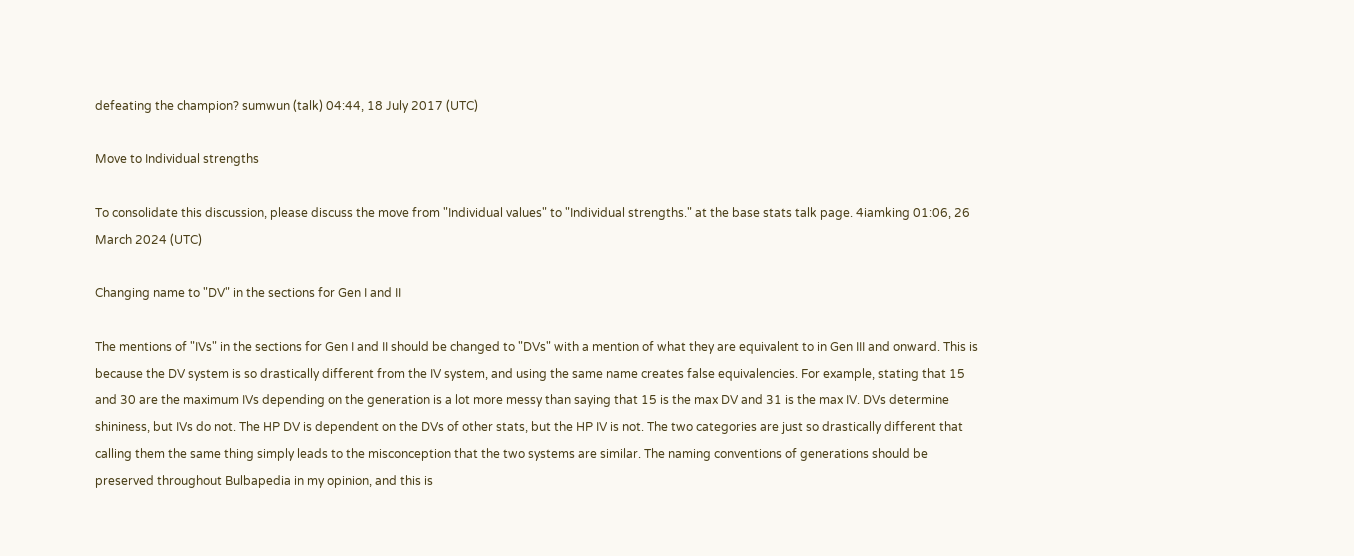defeating the champion? sumwun (talk) 04:44, 18 July 2017 (UTC)

Move to Individual strengths

To consolidate this discussion, please discuss the move from "Individual values" to "Individual strengths." at the base stats talk page. 4iamking 01:06, 26 March 2024 (UTC)

Changing name to "DV" in the sections for Gen I and II

The mentions of "IVs" in the sections for Gen I and II should be changed to "DVs" with a mention of what they are equivalent to in Gen III and onward. This is because the DV system is so drastically different from the IV system, and using the same name creates false equivalencies. For example, stating that 15 and 30 are the maximum IVs depending on the generation is a lot more messy than saying that 15 is the max DV and 31 is the max IV. DVs determine shininess, but IVs do not. The HP DV is dependent on the DVs of other stats, but the HP IV is not. The two categories are just so drastically different that calling them the same thing simply leads to the misconception that the two systems are similar. The naming conventions of generations should be preserved throughout Bulbapedia in my opinion, and this is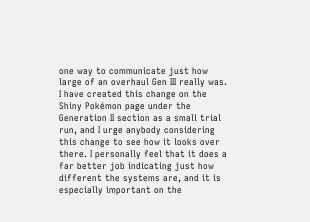one way to communicate just how large of an overhaul Gen III really was. I have created this change on the Shiny Pokémon page under the Generation II section as a small trial run, and I urge anybody considering this change to see how it looks over there. I personally feel that it does a far better job indicating just how different the systems are, and it is especially important on the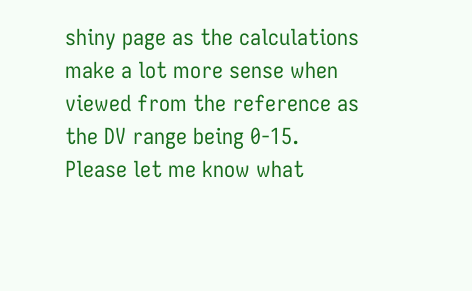shiny page as the calculations make a lot more sense when viewed from the reference as the DV range being 0-15. Please let me know what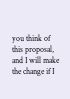you think of this proposal, and I will make the change if I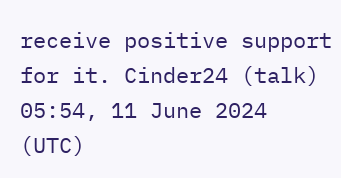receive positive support for it. Cinder24 (talk) 05:54, 11 June 2024 (UTC)